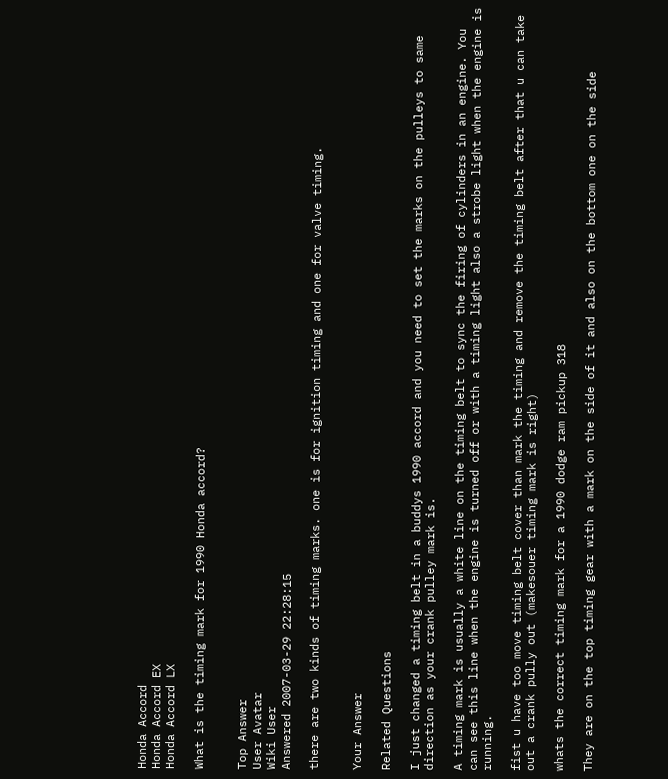Honda Accord
Honda Accord EX
Honda Accord LX

What is the timing mark for 1990 Honda accord?


Top Answer
User Avatar
Wiki User
Answered 2007-03-29 22:28:15

there are two kinds of timing marks. one is for ignition timing and one for valve timing.


Your Answer

Related Questions

I just changed a timing belt in a buddys 1990 accord and you need to set the marks on the pulleys to same direction as your crank pulley mark is.

A timing mark is usually a white line on the timing belt to sync the firing of cylinders in an engine. You can see this line when the engine is turned off or with a timing light also a strobe light when the engine is running.

fist u have too move timing belt cover than mark the timing and remove the timing belt after that u can take out a crank pully out (makesouer timing mark is right)

whats the correct timing mark for a 1990 dodge ram pickup 318

They are on the top timing gear with a mark on the side of it and also on the bottom one on the side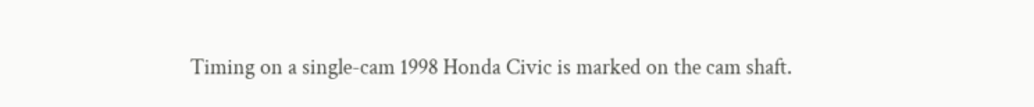Timing on a single-cam 1998 Honda Civic is marked on the cam shaft.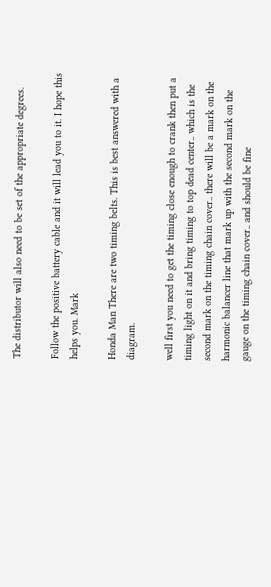The distributor will also need to be set of the appropriate degrees.

Follow the positive battery cable and it will lead you to it. I hope this helps you. Mark

Honda Man There are two timing belts. This is best answered with a diagram.

well first you need to get the timing close enough to crank then put a timing light on it and bring timing to top dead center.. which is the second mark on the timing chain cover.. there will be a mark on the harmonic balancer line that mark up with the second mark on the gauge on the timing chain cover.. and should be fine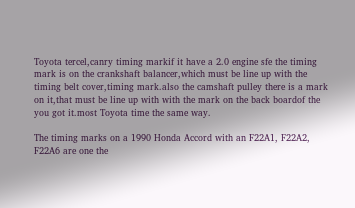Toyota tercel,canry timing markif it have a 2.0 engine sfe the timing mark is on the crankshaft balancer,which must be line up with the timing belt cover,timing mark.also the camshaft pulley there is a mark on it,that must be line up with with the mark on the back boardof the you got it.most Toyota time the same way.

The timing marks on a 1990 Honda Accord with an F22A1, F22A2, F22A6 are one the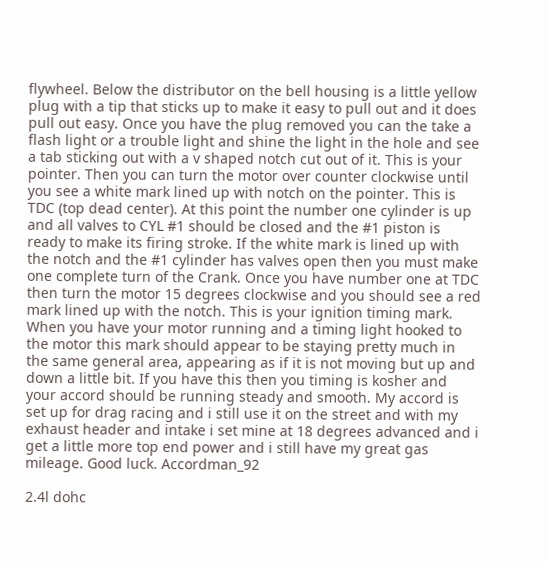flywheel. Below the distributor on the bell housing is a little yellow plug with a tip that sticks up to make it easy to pull out and it does pull out easy. Once you have the plug removed you can the take a flash light or a trouble light and shine the light in the hole and see a tab sticking out with a v shaped notch cut out of it. This is your pointer. Then you can turn the motor over counter clockwise until you see a white mark lined up with notch on the pointer. This is TDC (top dead center). At this point the number one cylinder is up and all valves to CYL #1 should be closed and the #1 piston is ready to make its firing stroke. If the white mark is lined up with the notch and the #1 cylinder has valves open then you must make one complete turn of the Crank. Once you have number one at TDC then turn the motor 15 degrees clockwise and you should see a red mark lined up with the notch. This is your ignition timing mark. When you have your motor running and a timing light hooked to the motor this mark should appear to be staying pretty much in the same general area, appearing as if it is not moving but up and down a little bit. If you have this then you timing is kosher and your accord should be running steady and smooth. My accord is set up for drag racing and i still use it on the street and with my exhaust header and intake i set mine at 18 degrees advanced and i get a little more top end power and i still have my great gas mileage. Good luck. Accordman_92

2.4l dohc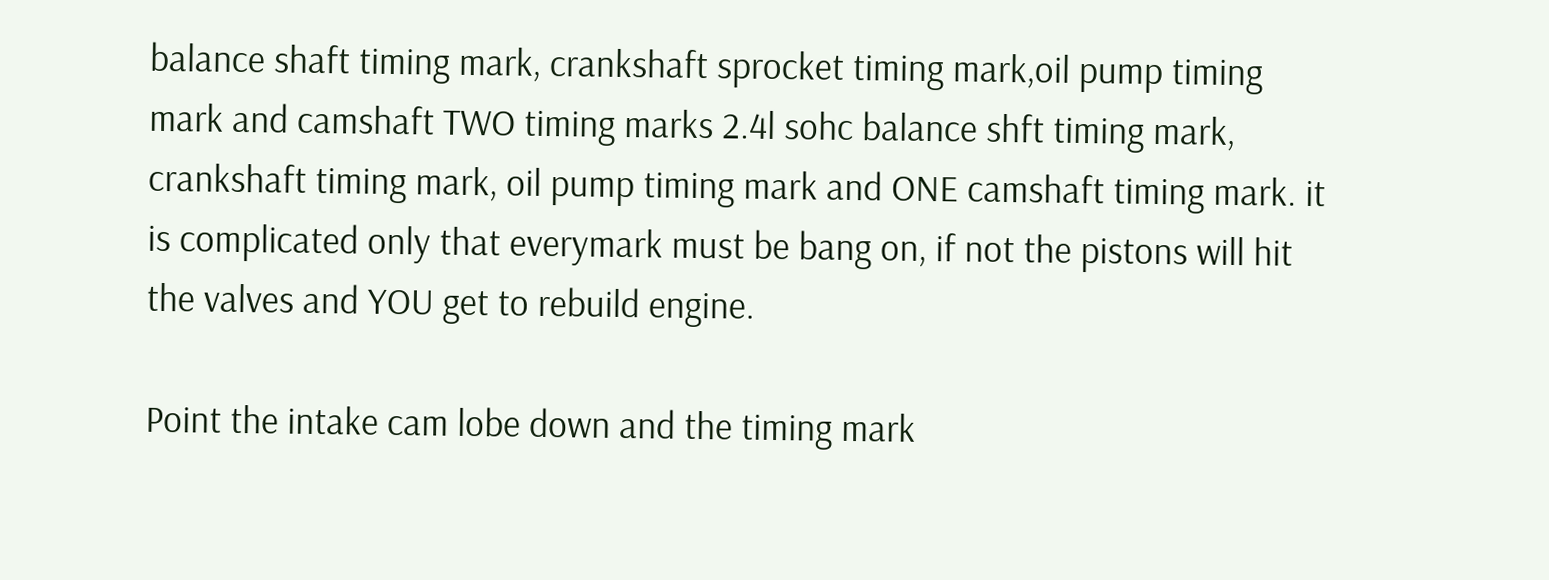balance shaft timing mark, crankshaft sprocket timing mark,oil pump timing mark and camshaft TWO timing marks 2.4l sohc balance shft timing mark, crankshaft timing mark, oil pump timing mark and ONE camshaft timing mark. it is complicated only that everymark must be bang on, if not the pistons will hit the valves and YOU get to rebuild engine.

Point the intake cam lobe down and the timing mark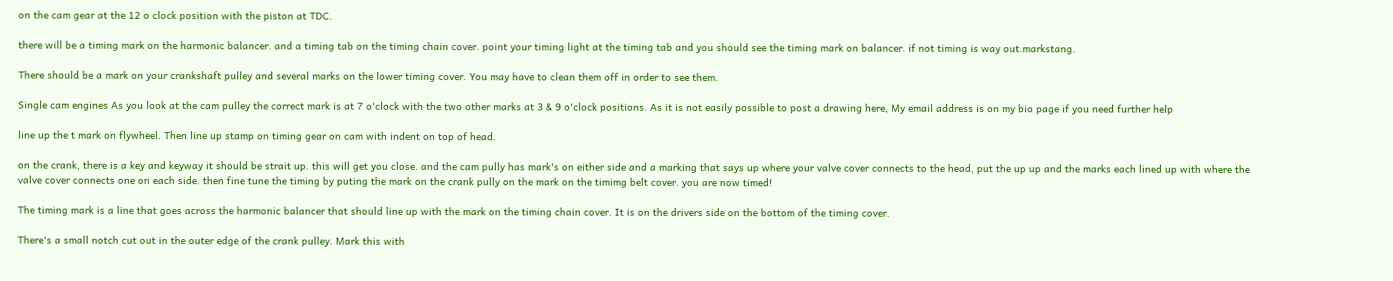on the cam gear at the 12 o clock position with the piston at TDC.

there will be a timing mark on the harmonic balancer. and a timing tab on the timing chain cover. point your timing light at the timing tab and you should see the timing mark on balancer. if not timing is way out.markstang.

There should be a mark on your crankshaft pulley and several marks on the lower timing cover. You may have to clean them off in order to see them.

Single cam engines As you look at the cam pulley the correct mark is at 7 o'clock with the two other marks at 3 & 9 o'clock positions. As it is not easily possible to post a drawing here, My email address is on my bio page if you need further help

line up the t mark on flywheel. Then line up stamp on timing gear on cam with indent on top of head.

on the crank, there is a key and keyway it should be strait up. this will get you close. and the cam pully has mark's on either side and a marking that says up where your valve cover connects to the head, put the up up and the marks each lined up with where the valve cover connects one on each side. then fine tune the timing by puting the mark on the crank pully on the mark on the timimg belt cover. you are now timed!

The timing mark is a line that goes across the harmonic balancer that should line up with the mark on the timing chain cover. It is on the drivers side on the bottom of the timing cover.

There's a small notch cut out in the outer edge of the crank pulley. Mark this with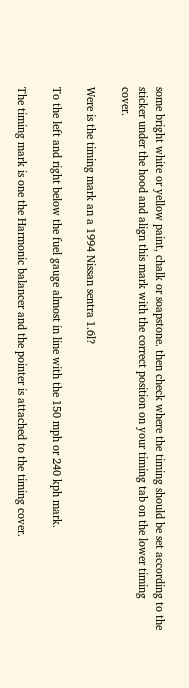some bright white or yellow paint, chalk or soapstone. then check where the timing should be set according to the sticker under the hood and align this mark with the correct position on your timing tab on the lower timing cover.

Were is the timing mark an a 1994 Nissan sentra 1.6l?

To the left and right below the fuel gauge almost in line with the 150 mph or 240 kph mark.

The timing mark is one the Harmonic balancer and the pointer is attached to the timing cover.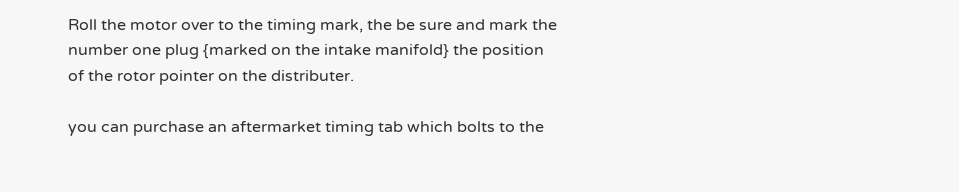Roll the motor over to the timing mark, the be sure and mark the number one plug {marked on the intake manifold} the position of the rotor pointer on the distributer.

you can purchase an aftermarket timing tab which bolts to the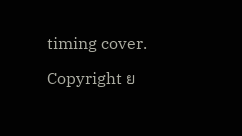timing cover.

Copyright ย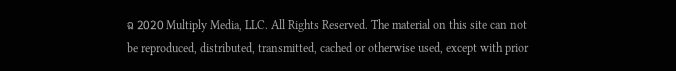ฉ 2020 Multiply Media, LLC. All Rights Reserved. The material on this site can not be reproduced, distributed, transmitted, cached or otherwise used, except with prior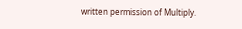written permission of Multiply.